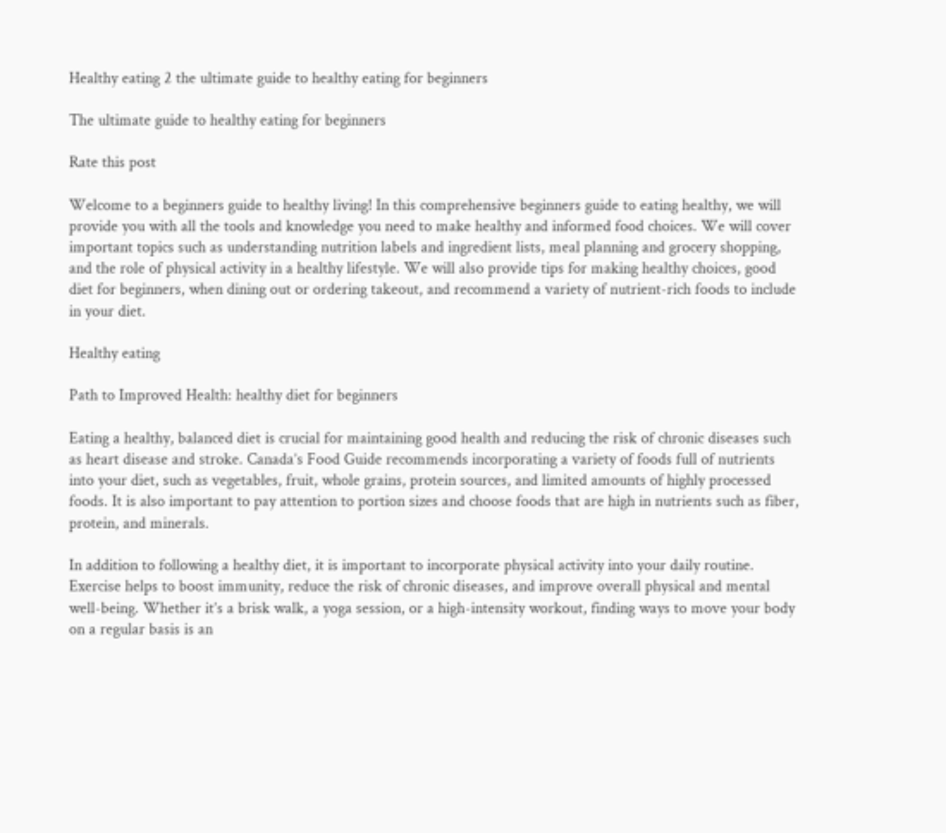Healthy eating 2 the ultimate guide to healthy eating for beginners

The ultimate guide to healthy eating for beginners

Rate this post

Welcome to a beginners guide to healthy living! In this comprehensive beginners guide to eating healthy, we will provide you with all the tools and knowledge you need to make healthy and informed food choices. We will cover important topics such as understanding nutrition labels and ingredient lists, meal planning and grocery shopping, and the role of physical activity in a healthy lifestyle. We will also provide tips for making healthy choices, good diet for beginners, when dining out or ordering takeout, and recommend a variety of nutrient-rich foods to include in your diet.

Healthy eating

Path to Improved Health: healthy diet for beginners

Eating a healthy, balanced diet is crucial for maintaining good health and reducing the risk of chronic diseases such as heart disease and stroke. Canada’s Food Guide recommends incorporating a variety of foods full of nutrients into your diet, such as vegetables, fruit, whole grains, protein sources, and limited amounts of highly processed foods. It is also important to pay attention to portion sizes and choose foods that are high in nutrients such as fiber, protein, and minerals.

In addition to following a healthy diet, it is important to incorporate physical activity into your daily routine. Exercise helps to boost immunity, reduce the risk of chronic diseases, and improve overall physical and mental well-being. Whether it’s a brisk walk, a yoga session, or a high-intensity workout, finding ways to move your body on a regular basis is an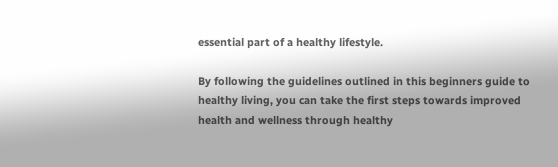essential part of a healthy lifestyle.

By following the guidelines outlined in this beginners guide to healthy living, you can take the first steps towards improved health and wellness through healthy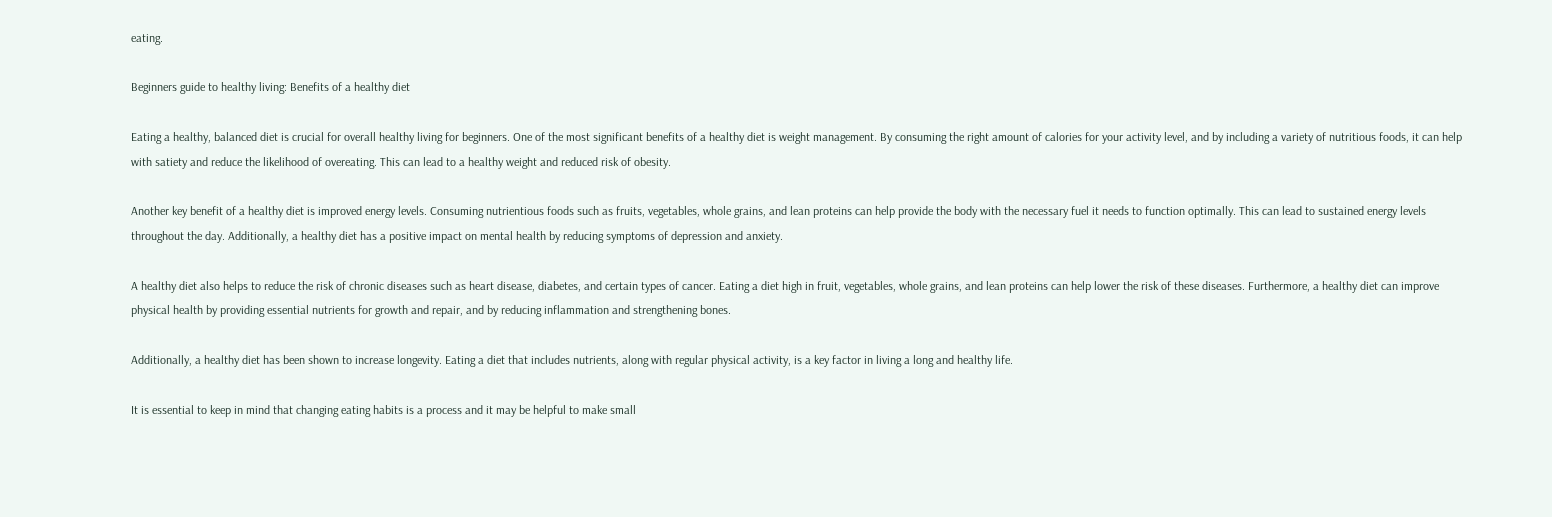eating.

Beginners guide to healthy living: Benefits of a healthy diet

Eating a healthy, balanced diet is crucial for overall healthy living for beginners. One of the most significant benefits of a healthy diet is weight management. By consuming the right amount of calories for your activity level, and by including a variety of nutritious foods, it can help with satiety and reduce the likelihood of overeating. This can lead to a healthy weight and reduced risk of obesity.

Another key benefit of a healthy diet is improved energy levels. Consuming nutrientious foods such as fruits, vegetables, whole grains, and lean proteins can help provide the body with the necessary fuel it needs to function optimally. This can lead to sustained energy levels throughout the day. Additionally, a healthy diet has a positive impact on mental health by reducing symptoms of depression and anxiety.

A healthy diet also helps to reduce the risk of chronic diseases such as heart disease, diabetes, and certain types of cancer. Eating a diet high in fruit, vegetables, whole grains, and lean proteins can help lower the risk of these diseases. Furthermore, a healthy diet can improve physical health by providing essential nutrients for growth and repair, and by reducing inflammation and strengthening bones.

Additionally, a healthy diet has been shown to increase longevity. Eating a diet that includes nutrients, along with regular physical activity, is a key factor in living a long and healthy life.

It is essential to keep in mind that changing eating habits is a process and it may be helpful to make small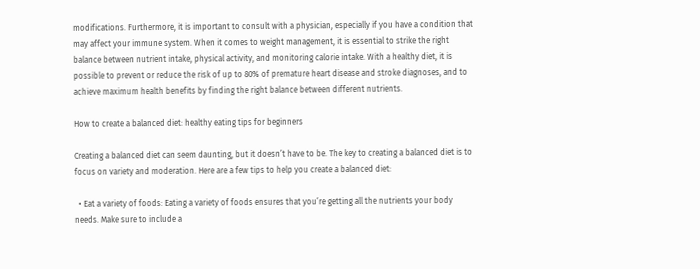modifications. Furthermore, it is important to consult with a physician, especially if you have a condition that may affect your immune system. When it comes to weight management, it is essential to strike the right balance between nutrient intake, physical activity, and monitoring calorie intake. With a healthy diet, it is possible to prevent or reduce the risk of up to 80% of premature heart disease and stroke diagnoses, and to achieve maximum health benefits by finding the right balance between different nutrients.

How to create a balanced diet: healthy eating tips for beginners

Creating a balanced diet can seem daunting, but it doesn’t have to be. The key to creating a balanced diet is to focus on variety and moderation. Here are a few tips to help you create a balanced diet:

  • Eat a variety of foods: Eating a variety of foods ensures that you’re getting all the nutrients your body needs. Make sure to include a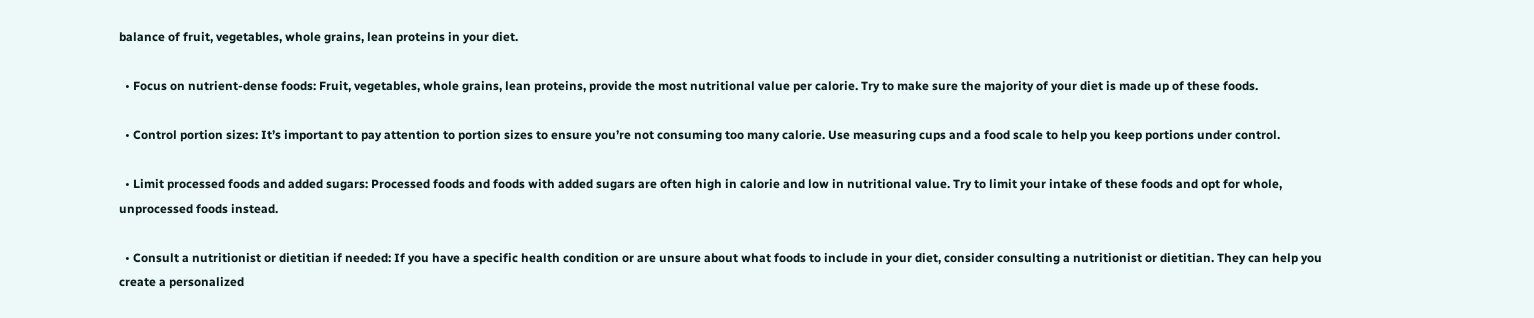balance of fruit, vegetables, whole grains, lean proteins in your diet.

  • Focus on nutrient-dense foods: Fruit, vegetables, whole grains, lean proteins, provide the most nutritional value per calorie. Try to make sure the majority of your diet is made up of these foods.

  • Control portion sizes: It’s important to pay attention to portion sizes to ensure you’re not consuming too many calorie. Use measuring cups and a food scale to help you keep portions under control.

  • Limit processed foods and added sugars: Processed foods and foods with added sugars are often high in calorie and low in nutritional value. Try to limit your intake of these foods and opt for whole, unprocessed foods instead.

  • Consult a nutritionist or dietitian if needed: If you have a specific health condition or are unsure about what foods to include in your diet, consider consulting a nutritionist or dietitian. They can help you create a personalized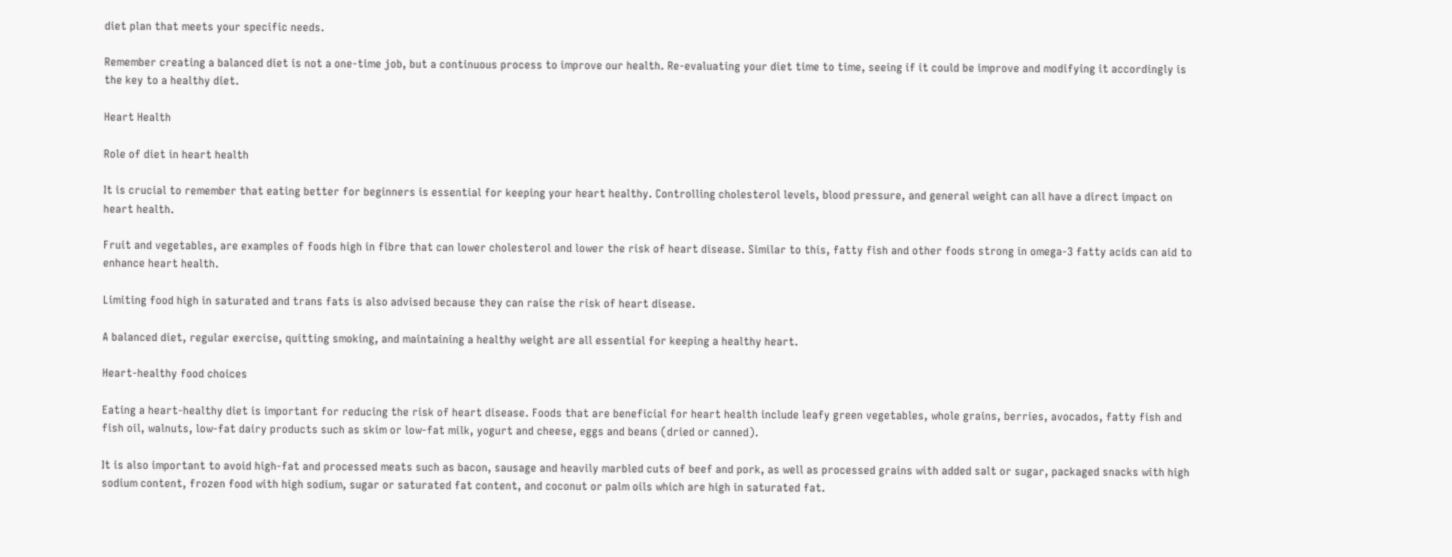diet plan that meets your specific needs.

Remember creating a balanced diet is not a one-time job, but a continuous process to improve our health. Re-evaluating your diet time to time, seeing if it could be improve and modifying it accordingly is the key to a healthy diet.

Heart Health

Role of diet in heart health

It is crucial to remember that eating better for beginners is essential for keeping your heart healthy. Controlling cholesterol levels, blood pressure, and general weight can all have a direct impact on heart health.

Fruit and vegetables, are examples of foods high in fibre that can lower cholesterol and lower the risk of heart disease. Similar to this, fatty fish and other foods strong in omega-3 fatty acids can aid to enhance heart health.

Limiting food high in saturated and trans fats is also advised because they can raise the risk of heart disease.

A balanced diet, regular exercise, quitting smoking, and maintaining a healthy weight are all essential for keeping a healthy heart.

Heart-healthy food choices

Eating a heart-healthy diet is important for reducing the risk of heart disease. Foods that are beneficial for heart health include leafy green vegetables, whole grains, berries, avocados, fatty fish and fish oil, walnuts, low-fat dairy products such as skim or low-fat milk, yogurt and cheese, eggs and beans (dried or canned).

It is also important to avoid high-fat and processed meats such as bacon, sausage and heavily marbled cuts of beef and pork, as well as processed grains with added salt or sugar, packaged snacks with high sodium content, frozen food with high sodium, sugar or saturated fat content, and coconut or palm oils which are high in saturated fat.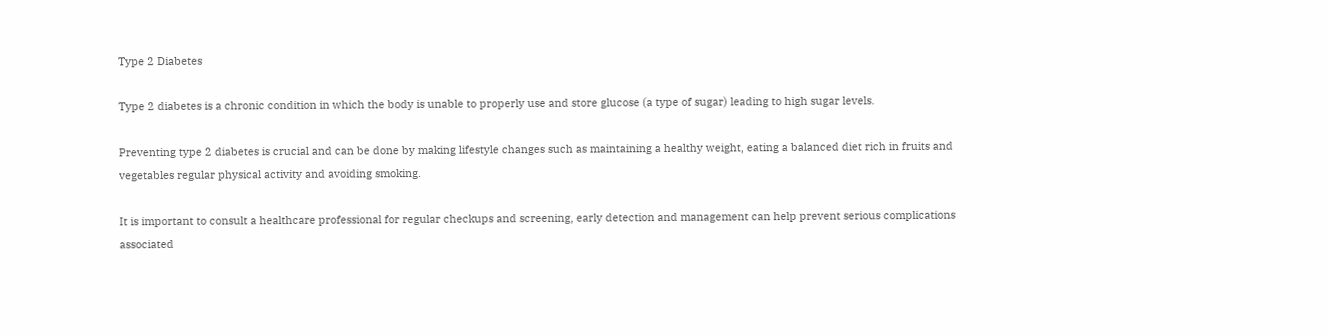Type 2 Diabetes

Type 2 diabetes is a chronic condition in which the body is unable to properly use and store glucose (a type of sugar) leading to high sugar levels.

Preventing type 2 diabetes is crucial and can be done by making lifestyle changes such as maintaining a healthy weight, eating a balanced diet rich in fruits and vegetables regular physical activity and avoiding smoking.

It is important to consult a healthcare professional for regular checkups and screening, early detection and management can help prevent serious complications associated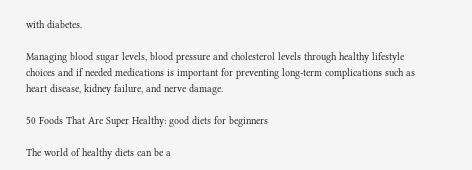with diabetes.

Managing blood sugar levels, blood pressure and cholesterol levels through healthy lifestyle choices and if needed medications is important for preventing long-term complications such as heart disease, kidney failure, and nerve damage.

50 Foods That Are Super Healthy: good diets for beginners

The world of healthy diets can be a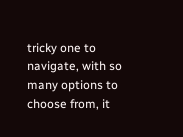tricky one to navigate, with so many options to choose from, it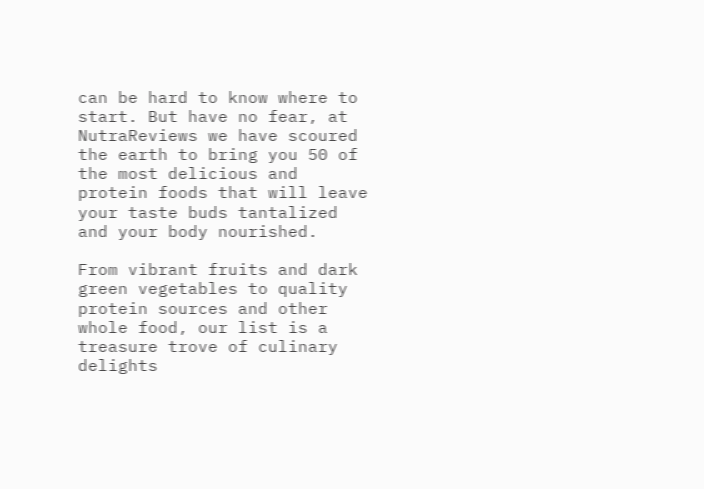can be hard to know where to start. But have no fear, at NutraReviews we have scoured the earth to bring you 50 of the most delicious and protein foods that will leave your taste buds tantalized and your body nourished.

From vibrant fruits and dark green vegetables to quality protein sources and other whole food, our list is a treasure trove of culinary delights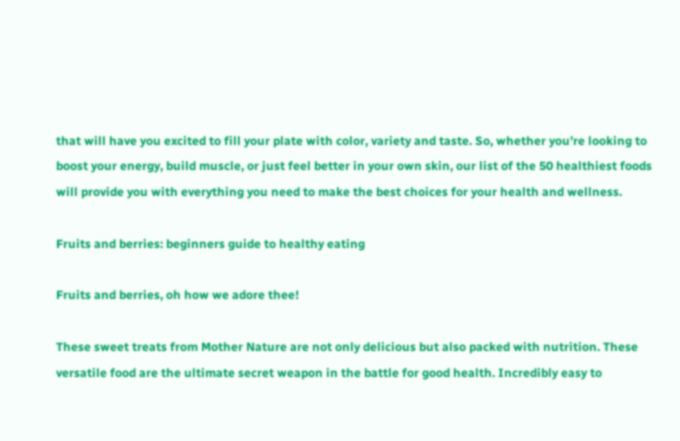that will have you excited to fill your plate with color, variety and taste. So, whether you’re looking to boost your energy, build muscle, or just feel better in your own skin, our list of the 50 healthiest foods will provide you with everything you need to make the best choices for your health and wellness.

Fruits and berries: beginners guide to healthy eating

Fruits and berries, oh how we adore thee!

These sweet treats from Mother Nature are not only delicious but also packed with nutrition. These versatile food are the ultimate secret weapon in the battle for good health. Incredibly easy to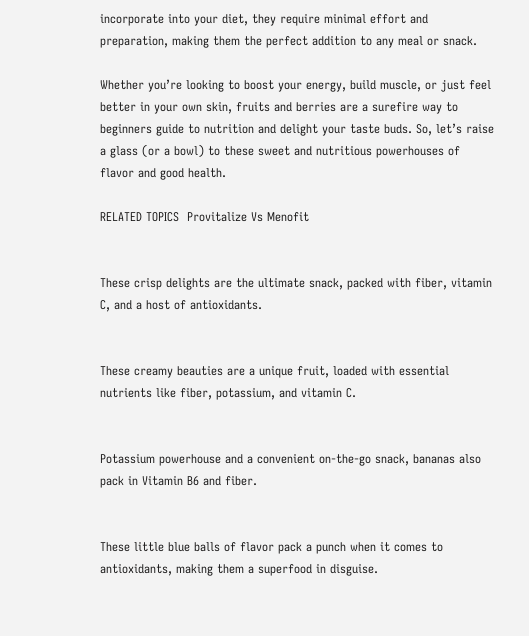incorporate into your diet, they require minimal effort and preparation, making them the perfect addition to any meal or snack.

Whether you’re looking to boost your energy, build muscle, or just feel better in your own skin, fruits and berries are a surefire way to beginners guide to nutrition and delight your taste buds. So, let’s raise a glass (or a bowl) to these sweet and nutritious powerhouses of flavor and good health.

RELATED TOPICS  Provitalize Vs Menofit


These crisp delights are the ultimate snack, packed with fiber, vitamin C, and a host of antioxidants.


These creamy beauties are a unique fruit, loaded with essential nutrients like fiber, potassium, and vitamin C.


Potassium powerhouse and a convenient on-the-go snack, bananas also pack in Vitamin B6 and fiber.


These little blue balls of flavor pack a punch when it comes to antioxidants, making them a superfood in disguise.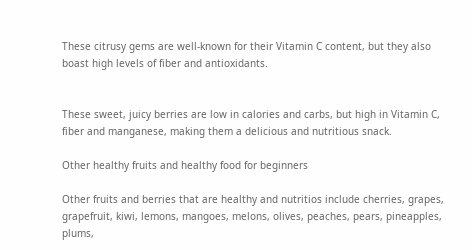These citrusy gems are well-known for their Vitamin C content, but they also boast high levels of fiber and antioxidants.


These sweet, juicy berries are low in calories and carbs, but high in Vitamin C, fiber and manganese, making them a delicious and nutritious snack.

Other healthy fruits and healthy food for beginners

Other fruits and berries that are healthy and nutritios include cherries, grapes, grapefruit, kiwi, lemons, mangoes, melons, olives, peaches, pears, pineapples, plums,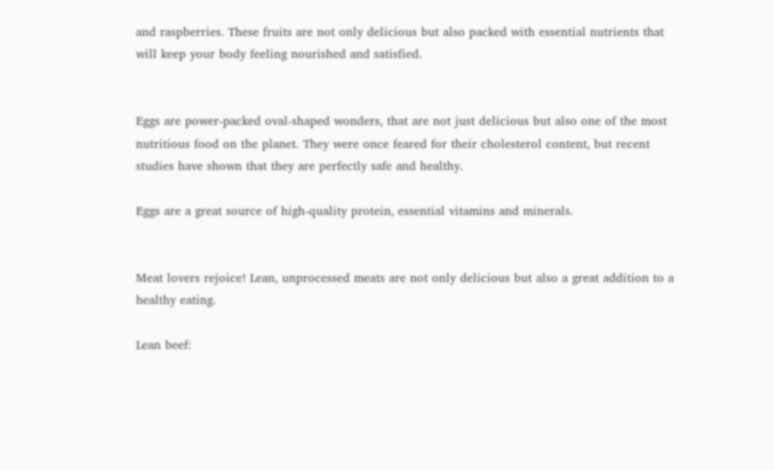and raspberries. These fruits are not only delicious but also packed with essential nutrients that will keep your body feeling nourished and satisfied.


Eggs are power-packed oval-shaped wonders, that are not just delicious but also one of the most nutritious food on the planet. They were once feared for their cholesterol content, but recent studies have shown that they are perfectly safe and healthy.

Eggs are a great source of high-quality protein, essential vitamins and minerals.


Meat lovers rejoice! Lean, unprocessed meats are not only delicious but also a great addition to a healthy eating.

Lean beef: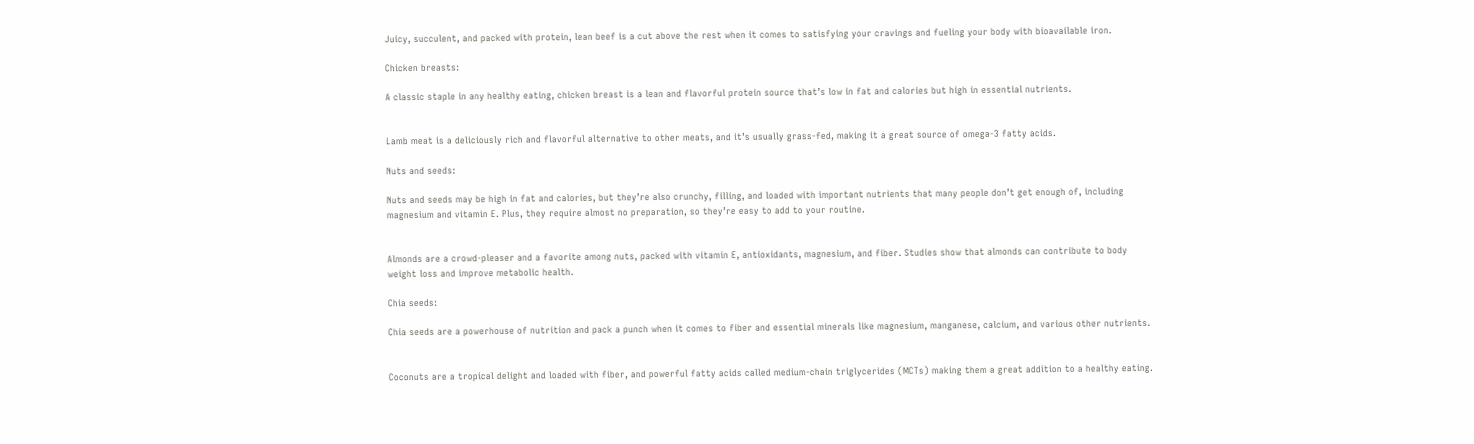Juicy, succulent, and packed with protein, lean beef is a cut above the rest when it comes to satisfying your cravings and fueling your body with bioavailable iron.

Chicken breasts:

A classic staple in any healthy eating, chicken breast is a lean and flavorful protein source that’s low in fat and calories but high in essential nutrients.


Lamb meat is a deliciously rich and flavorful alternative to other meats, and it’s usually grass-fed, making it a great source of omega-3 fatty acids.

Nuts and seeds:

Nuts and seeds may be high in fat and calories, but they’re also crunchy, filling, and loaded with important nutrients that many people don’t get enough of, including magnesium and vitamin E. Plus, they require almost no preparation, so they’re easy to add to your routine.


Almonds are a crowd-pleaser and a favorite among nuts, packed with vitamin E, antioxidants, magnesium, and fiber. Studies show that almonds can contribute to body weight loss and improve metabolic health.

Chia seeds:

Chia seeds are a powerhouse of nutrition and pack a punch when it comes to fiber and essential minerals like magnesium, manganese, calcium, and various other nutrients.


Coconuts are a tropical delight and loaded with fiber, and powerful fatty acids called medium-chain triglycerides (MCTs) making them a great addition to a healthy eating.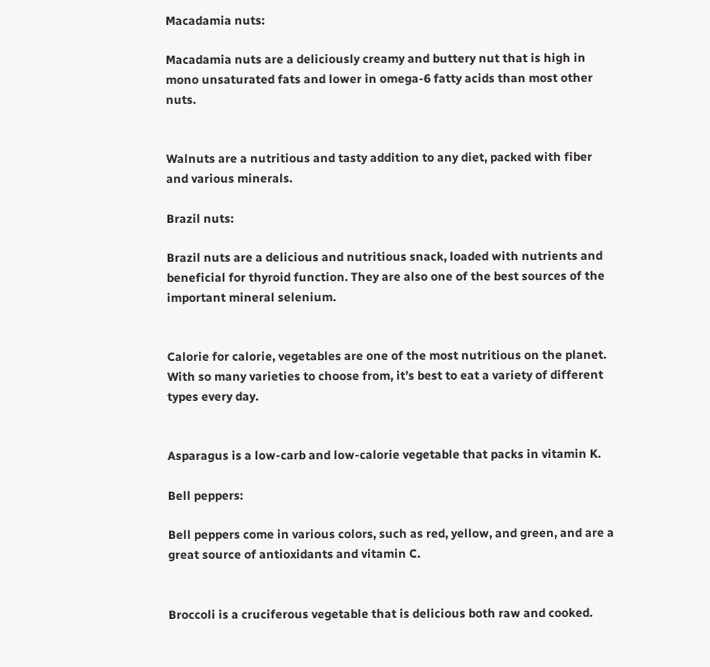Macadamia nuts:

Macadamia nuts are a deliciously creamy and buttery nut that is high in mono unsaturated fats and lower in omega-6 fatty acids than most other nuts.


Walnuts are a nutritious and tasty addition to any diet, packed with fiber and various minerals.

Brazil nuts:

Brazil nuts are a delicious and nutritious snack, loaded with nutrients and beneficial for thyroid function. They are also one of the best sources of the important mineral selenium.


Calorie for calorie, vegetables are one of the most nutritious on the planet. With so many varieties to choose from, it’s best to eat a variety of different types every day.


Asparagus is a low-carb and low-calorie vegetable that packs in vitamin K.

Bell peppers:

Bell peppers come in various colors, such as red, yellow, and green, and are a great source of antioxidants and vitamin C.


Broccoli is a cruciferous vegetable that is delicious both raw and cooked.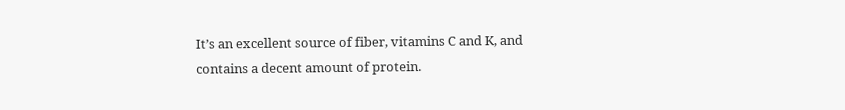It’s an excellent source of fiber, vitamins C and K, and contains a decent amount of protein.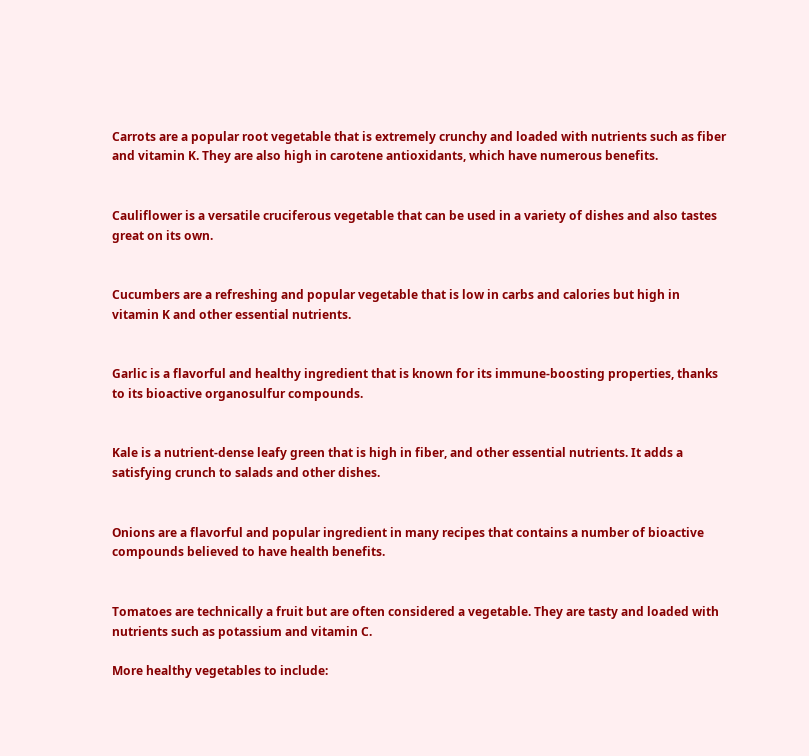Carrots are a popular root vegetable that is extremely crunchy and loaded with nutrients such as fiber and vitamin K. They are also high in carotene antioxidants, which have numerous benefits.


Cauliflower is a versatile cruciferous vegetable that can be used in a variety of dishes and also tastes great on its own.


Cucumbers are a refreshing and popular vegetable that is low in carbs and calories but high in vitamin K and other essential nutrients.


Garlic is a flavorful and healthy ingredient that is known for its immune-boosting properties, thanks to its bioactive organosulfur compounds.


Kale is a nutrient-dense leafy green that is high in fiber, and other essential nutrients. It adds a satisfying crunch to salads and other dishes.


Onions are a flavorful and popular ingredient in many recipes that contains a number of bioactive compounds believed to have health benefits.


Tomatoes are technically a fruit but are often considered a vegetable. They are tasty and loaded with nutrients such as potassium and vitamin C.

More healthy vegetables to include: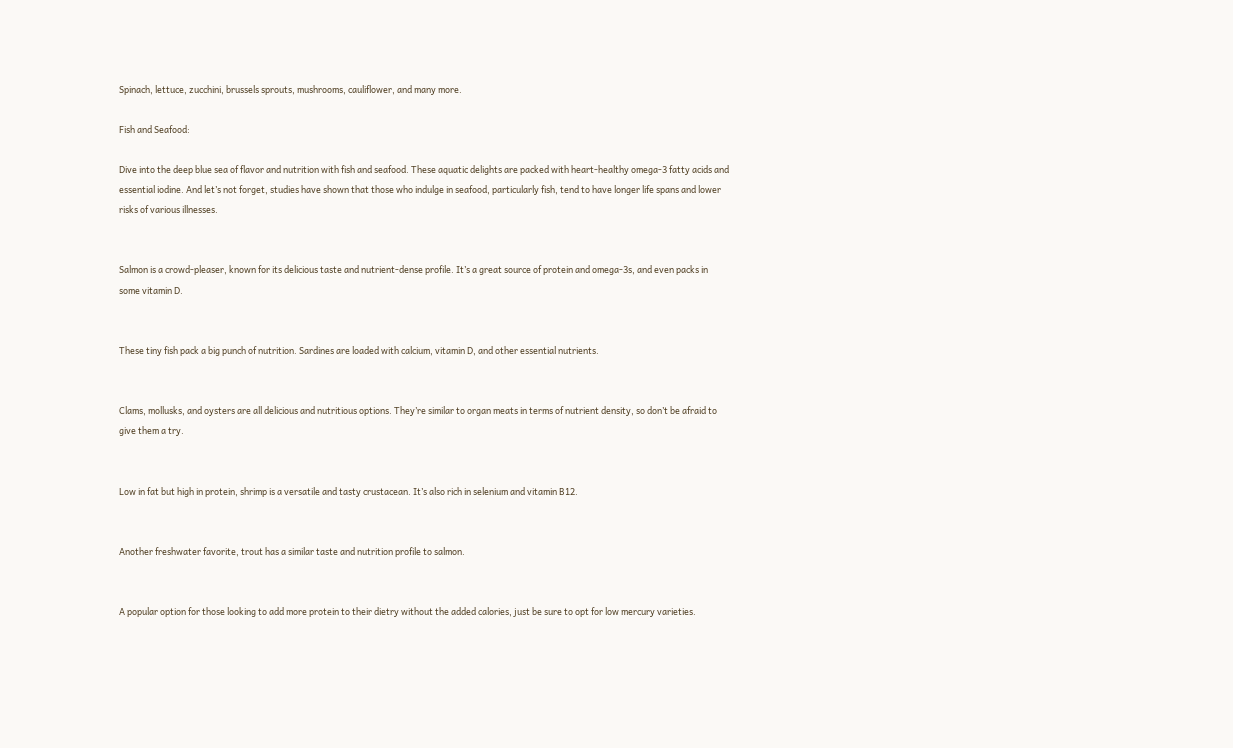Spinach, lettuce, zucchini, brussels sprouts, mushrooms, cauliflower, and many more.

Fish and Seafood:

Dive into the deep blue sea of flavor and nutrition with fish and seafood. These aquatic delights are packed with heart-healthy omega-3 fatty acids and essential iodine. And let’s not forget, studies have shown that those who indulge in seafood, particularly fish, tend to have longer life spans and lower risks of various illnesses.


Salmon is a crowd-pleaser, known for its delicious taste and nutrient-dense profile. It’s a great source of protein and omega-3s, and even packs in some vitamin D.


These tiny fish pack a big punch of nutrition. Sardines are loaded with calcium, vitamin D, and other essential nutrients.


Clams, mollusks, and oysters are all delicious and nutritious options. They’re similar to organ meats in terms of nutrient density, so don’t be afraid to give them a try.


Low in fat but high in protein, shrimp is a versatile and tasty crustacean. It’s also rich in selenium and vitamin B12.


Another freshwater favorite, trout has a similar taste and nutrition profile to salmon.


A popular option for those looking to add more protein to their dietry without the added calories, just be sure to opt for low mercury varieties.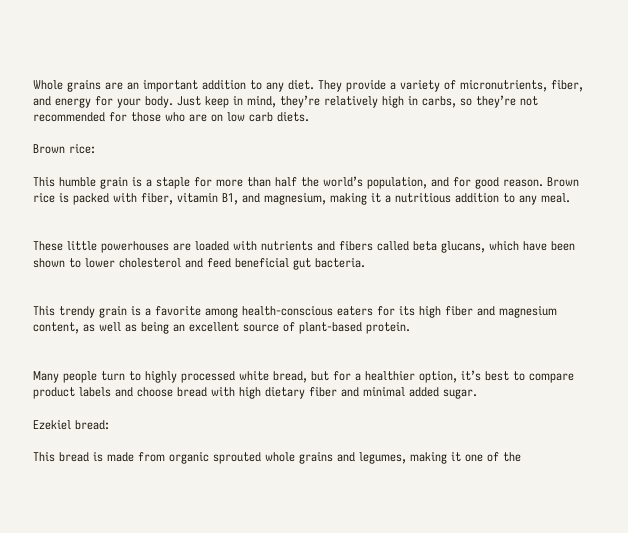Whole grains are an important addition to any diet. They provide a variety of micronutrients, fiber, and energy for your body. Just keep in mind, they’re relatively high in carbs, so they’re not recommended for those who are on low carb diets.

Brown rice:

This humble grain is a staple for more than half the world’s population, and for good reason. Brown rice is packed with fiber, vitamin B1, and magnesium, making it a nutritious addition to any meal.


These little powerhouses are loaded with nutrients and fibers called beta glucans, which have been shown to lower cholesterol and feed beneficial gut bacteria.


This trendy grain is a favorite among health-conscious eaters for its high fiber and magnesium content, as well as being an excellent source of plant-based protein.


Many people turn to highly processed white bread, but for a healthier option, it’s best to compare product labels and choose bread with high dietary fiber and minimal added sugar.

Ezekiel bread:

This bread is made from organic sprouted whole grains and legumes, making it one of the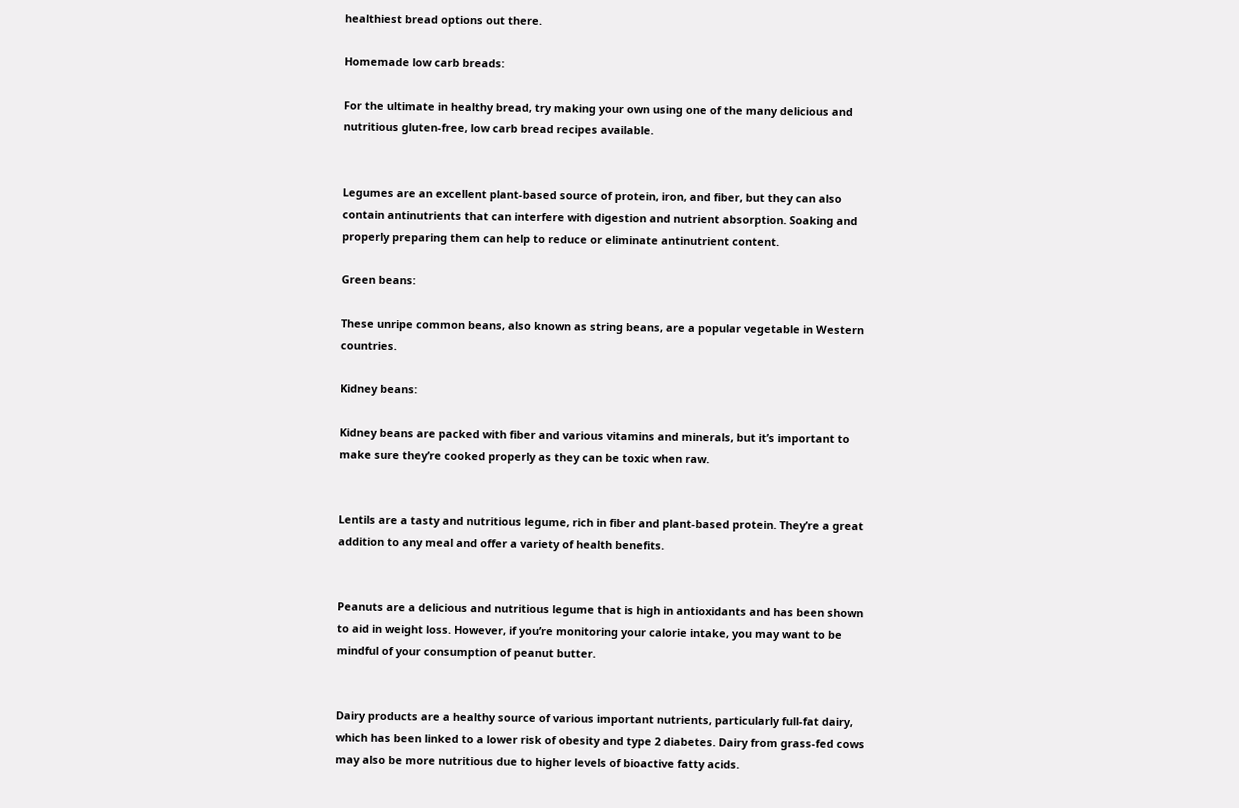healthiest bread options out there.

Homemade low carb breads:

For the ultimate in healthy bread, try making your own using one of the many delicious and nutritious gluten-free, low carb bread recipes available.


Legumes are an excellent plant-based source of protein, iron, and fiber, but they can also contain antinutrients that can interfere with digestion and nutrient absorption. Soaking and properly preparing them can help to reduce or eliminate antinutrient content.

Green beans:

These unripe common beans, also known as string beans, are a popular vegetable in Western countries.

Kidney beans:

Kidney beans are packed with fiber and various vitamins and minerals, but it’s important to make sure they’re cooked properly as they can be toxic when raw.


Lentils are a tasty and nutritious legume, rich in fiber and plant-based protein. They’re a great addition to any meal and offer a variety of health benefits.


Peanuts are a delicious and nutritious legume that is high in antioxidants and has been shown to aid in weight loss. However, if you’re monitoring your calorie intake, you may want to be mindful of your consumption of peanut butter.


Dairy products are a healthy source of various important nutrients, particularly full-fat dairy, which has been linked to a lower risk of obesity and type 2 diabetes. Dairy from grass-fed cows may also be more nutritious due to higher levels of bioactive fatty acids.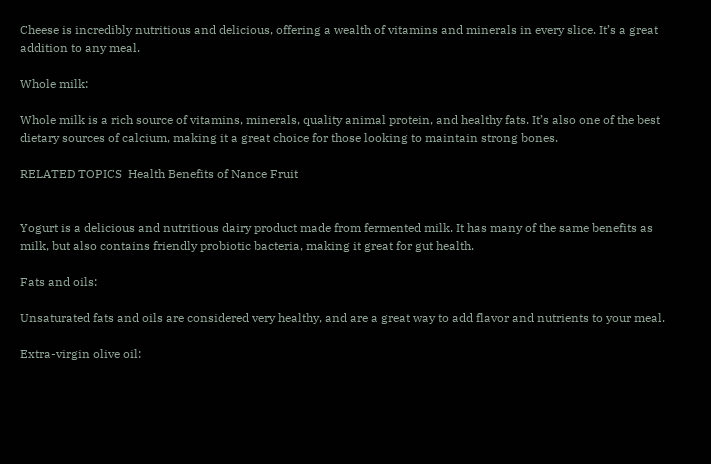Cheese is incredibly nutritious and delicious, offering a wealth of vitamins and minerals in every slice. It’s a great addition to any meal.

Whole milk:

Whole milk is a rich source of vitamins, minerals, quality animal protein, and healthy fats. It’s also one of the best dietary sources of calcium, making it a great choice for those looking to maintain strong bones.

RELATED TOPICS  Health Benefits of Nance Fruit


Yogurt is a delicious and nutritious dairy product made from fermented milk. It has many of the same benefits as milk, but also contains friendly probiotic bacteria, making it great for gut health.

Fats and oils:

Unsaturated fats and oils are considered very healthy, and are a great way to add flavor and nutrients to your meal.

Extra-virgin olive oil: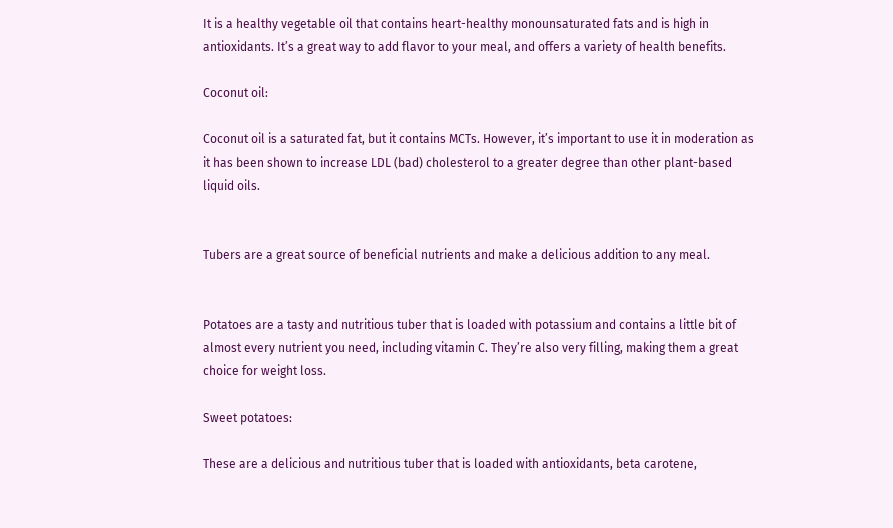It is a healthy vegetable oil that contains heart-healthy monounsaturated fats and is high in antioxidants. It’s a great way to add flavor to your meal, and offers a variety of health benefits.

Coconut oil:

Coconut oil is a saturated fat, but it contains MCTs. However, it’s important to use it in moderation as it has been shown to increase LDL (bad) cholesterol to a greater degree than other plant-based liquid oils.


Tubers are a great source of beneficial nutrients and make a delicious addition to any meal.


Potatoes are a tasty and nutritious tuber that is loaded with potassium and contains a little bit of almost every nutrient you need, including vitamin C. They’re also very filling, making them a great choice for weight loss.

Sweet potatoes:

These are a delicious and nutritious tuber that is loaded with antioxidants, beta carotene,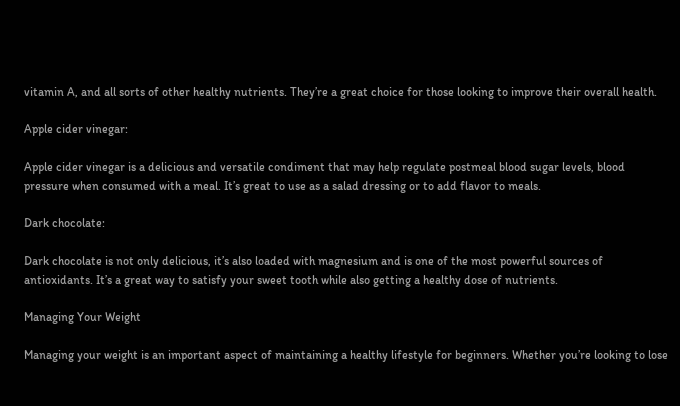vitamin A, and all sorts of other healthy nutrients. They’re a great choice for those looking to improve their overall health.

Apple cider vinegar:

Apple cider vinegar is a delicious and versatile condiment that may help regulate postmeal blood sugar levels, blood pressure when consumed with a meal. It’s great to use as a salad dressing or to add flavor to meals.

Dark chocolate:

Dark chocolate is not only delicious, it’s also loaded with magnesium and is one of the most powerful sources of antioxidants. It’s a great way to satisfy your sweet tooth while also getting a healthy dose of nutrients.

Managing Your Weight

Managing your weight is an important aspect of maintaining a healthy lifestyle for beginners. Whether you’re looking to lose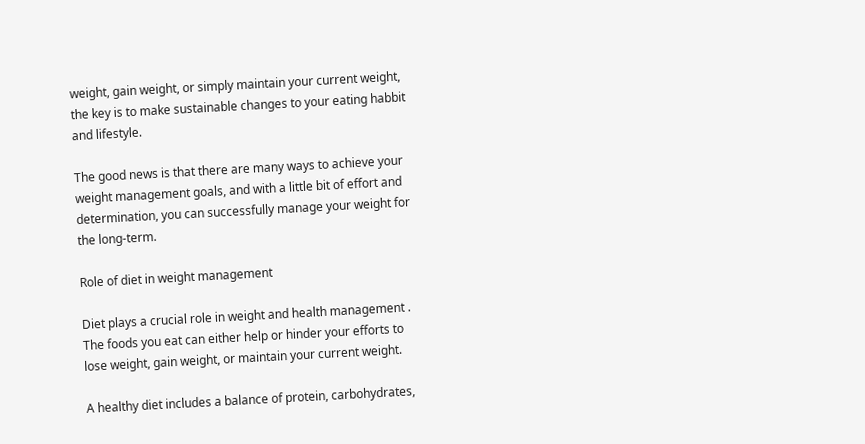weight, gain weight, or simply maintain your current weight, the key is to make sustainable changes to your eating habbit and lifestyle.

The good news is that there are many ways to achieve your weight management goals, and with a little bit of effort and determination, you can successfully manage your weight for the long-term.

Role of diet in weight management

Diet plays a crucial role in weight and health management . The foods you eat can either help or hinder your efforts to lose weight, gain weight, or maintain your current weight.

A healthy diet includes a balance of protein, carbohydrates,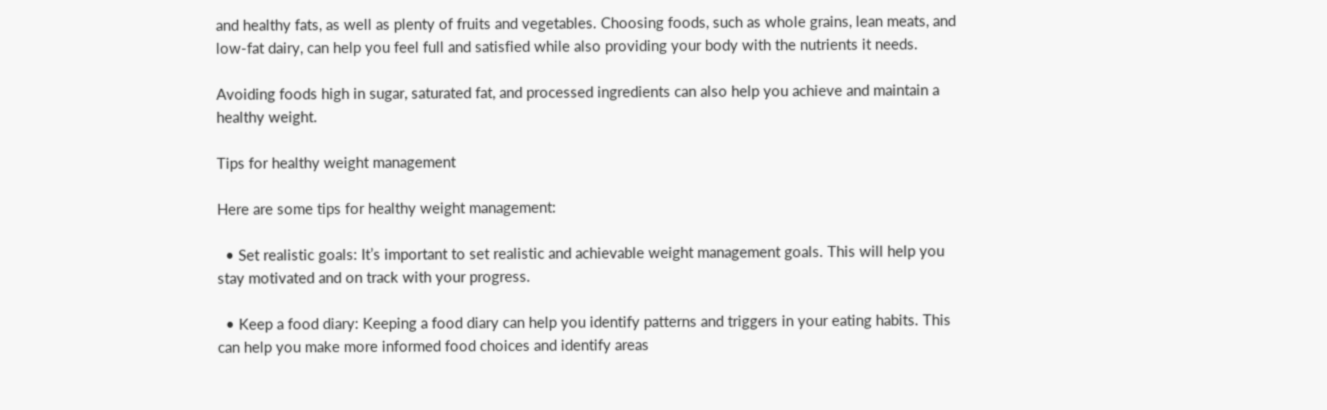and healthy fats, as well as plenty of fruits and vegetables. Choosing foods, such as whole grains, lean meats, and low-fat dairy, can help you feel full and satisfied while also providing your body with the nutrients it needs.

Avoiding foods high in sugar, saturated fat, and processed ingredients can also help you achieve and maintain a healthy weight.

Tips for healthy weight management

Here are some tips for healthy weight management:

  • Set realistic goals: It’s important to set realistic and achievable weight management goals. This will help you stay motivated and on track with your progress.

  • Keep a food diary: Keeping a food diary can help you identify patterns and triggers in your eating habits. This can help you make more informed food choices and identify areas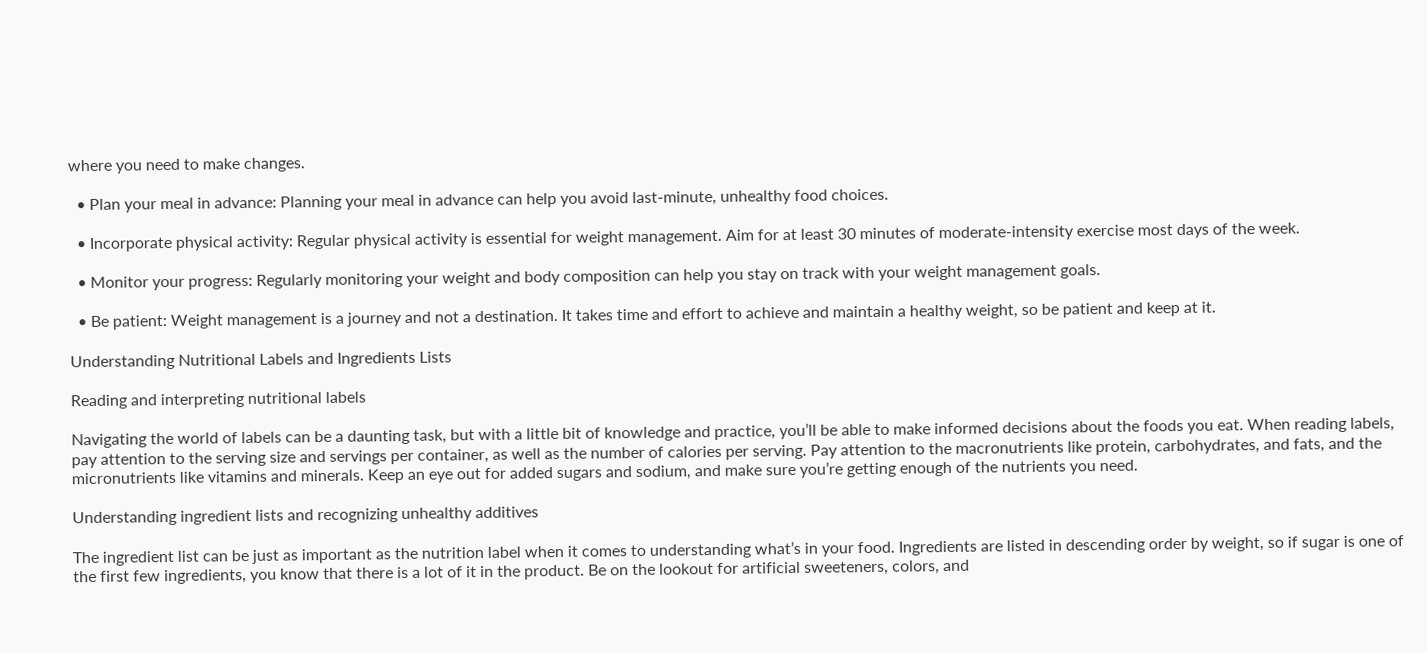where you need to make changes.

  • Plan your meal in advance: Planning your meal in advance can help you avoid last-minute, unhealthy food choices.

  • Incorporate physical activity: Regular physical activity is essential for weight management. Aim for at least 30 minutes of moderate-intensity exercise most days of the week.

  • Monitor your progress: Regularly monitoring your weight and body composition can help you stay on track with your weight management goals.

  • Be patient: Weight management is a journey and not a destination. It takes time and effort to achieve and maintain a healthy weight, so be patient and keep at it.

Understanding Nutritional Labels and Ingredients Lists

Reading and interpreting nutritional labels

Navigating the world of labels can be a daunting task, but with a little bit of knowledge and practice, you’ll be able to make informed decisions about the foods you eat. When reading labels, pay attention to the serving size and servings per container, as well as the number of calories per serving. Pay attention to the macronutrients like protein, carbohydrates, and fats, and the micronutrients like vitamins and minerals. Keep an eye out for added sugars and sodium, and make sure you’re getting enough of the nutrients you need.

Understanding ingredient lists and recognizing unhealthy additives

The ingredient list can be just as important as the nutrition label when it comes to understanding what’s in your food. Ingredients are listed in descending order by weight, so if sugar is one of the first few ingredients, you know that there is a lot of it in the product. Be on the lookout for artificial sweeteners, colors, and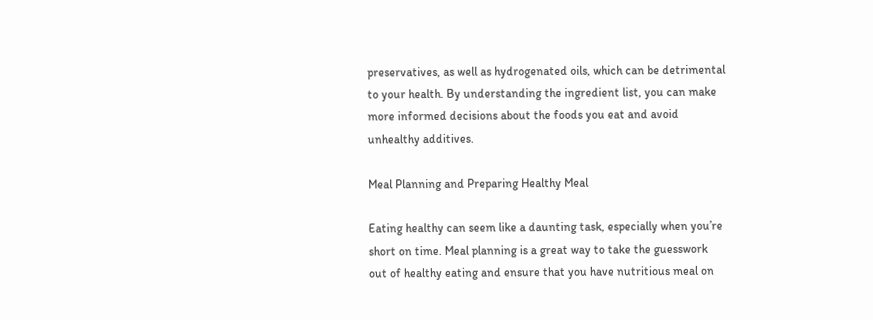preservatives, as well as hydrogenated oils, which can be detrimental to your health. By understanding the ingredient list, you can make more informed decisions about the foods you eat and avoid unhealthy additives.

Meal Planning and Preparing Healthy Meal

Eating healthy can seem like a daunting task, especially when you’re short on time. Meal planning is a great way to take the guesswork out of healthy eating and ensure that you have nutritious meal on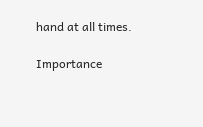hand at all times.

Importance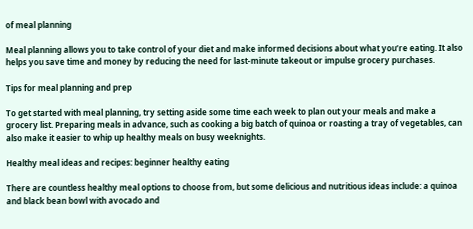of meal planning

Meal planning allows you to take control of your diet and make informed decisions about what you’re eating. It also helps you save time and money by reducing the need for last-minute takeout or impulse grocery purchases.

Tips for meal planning and prep

To get started with meal planning, try setting aside some time each week to plan out your meals and make a grocery list. Preparing meals in advance, such as cooking a big batch of quinoa or roasting a tray of vegetables, can also make it easier to whip up healthy meals on busy weeknights.

Healthy meal ideas and recipes: beginner healthy eating

There are countless healthy meal options to choose from, but some delicious and nutritious ideas include: a quinoa and black bean bowl with avocado and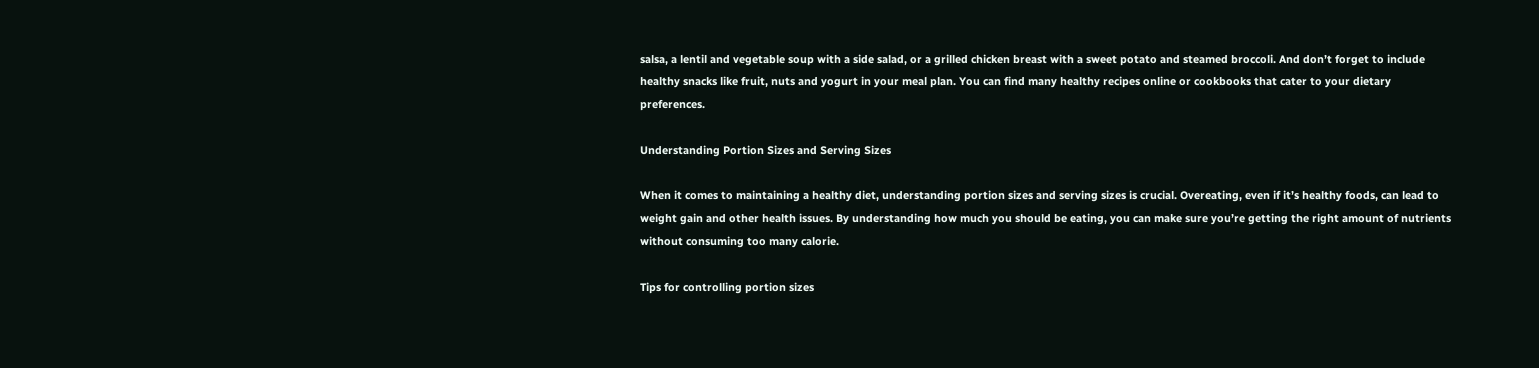salsa, a lentil and vegetable soup with a side salad, or a grilled chicken breast with a sweet potato and steamed broccoli. And don’t forget to include healthy snacks like fruit, nuts and yogurt in your meal plan. You can find many healthy recipes online or cookbooks that cater to your dietary preferences.

Understanding Portion Sizes and Serving Sizes

When it comes to maintaining a healthy diet, understanding portion sizes and serving sizes is crucial. Overeating, even if it’s healthy foods, can lead to weight gain and other health issues. By understanding how much you should be eating, you can make sure you’re getting the right amount of nutrients without consuming too many calorie.

Tips for controlling portion sizes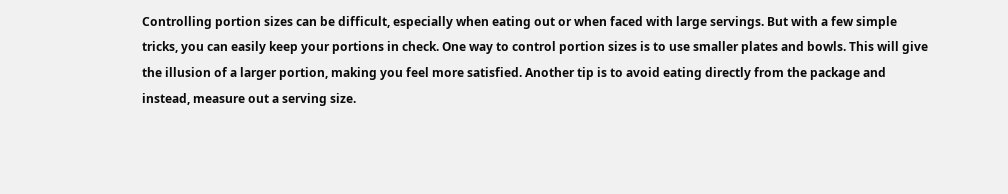Controlling portion sizes can be difficult, especially when eating out or when faced with large servings. But with a few simple tricks, you can easily keep your portions in check. One way to control portion sizes is to use smaller plates and bowls. This will give the illusion of a larger portion, making you feel more satisfied. Another tip is to avoid eating directly from the package and instead, measure out a serving size.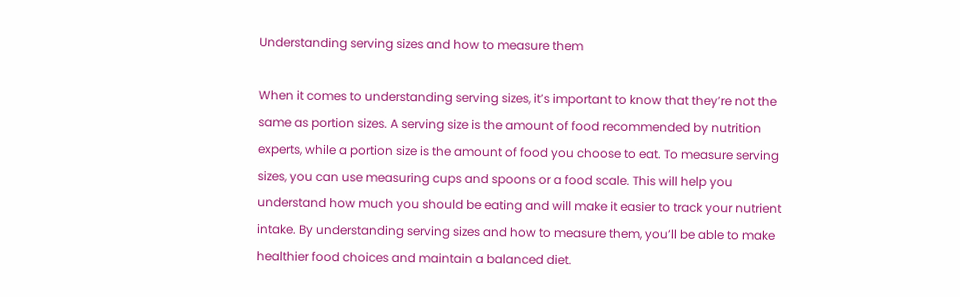Understanding serving sizes and how to measure them

When it comes to understanding serving sizes, it’s important to know that they’re not the same as portion sizes. A serving size is the amount of food recommended by nutrition experts, while a portion size is the amount of food you choose to eat. To measure serving sizes, you can use measuring cups and spoons or a food scale. This will help you understand how much you should be eating and will make it easier to track your nutrient intake. By understanding serving sizes and how to measure them, you’ll be able to make healthier food choices and maintain a balanced diet.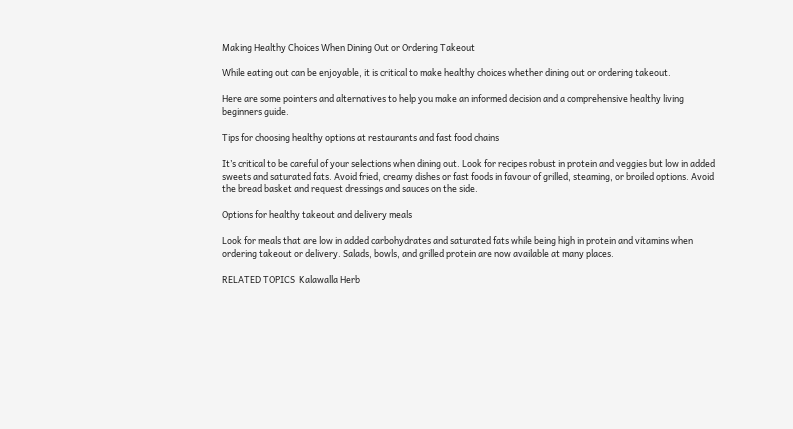Making Healthy Choices When Dining Out or Ordering Takeout

While eating out can be enjoyable, it is critical to make healthy choices whether dining out or ordering takeout.

Here are some pointers and alternatives to help you make an informed decision and a comprehensive healthy living beginners guide.

Tips for choosing healthy options at restaurants and fast food chains

It’s critical to be careful of your selections when dining out. Look for recipes robust in protein and veggies but low in added sweets and saturated fats. Avoid fried, creamy dishes or fast foods in favour of grilled, steaming, or broiled options. Avoid the bread basket and request dressings and sauces on the side.

Options for healthy takeout and delivery meals

Look for meals that are low in added carbohydrates and saturated fats while being high in protein and vitamins when ordering takeout or delivery. Salads, bowls, and grilled protein are now available at many places.

RELATED TOPICS  Kalawalla Herb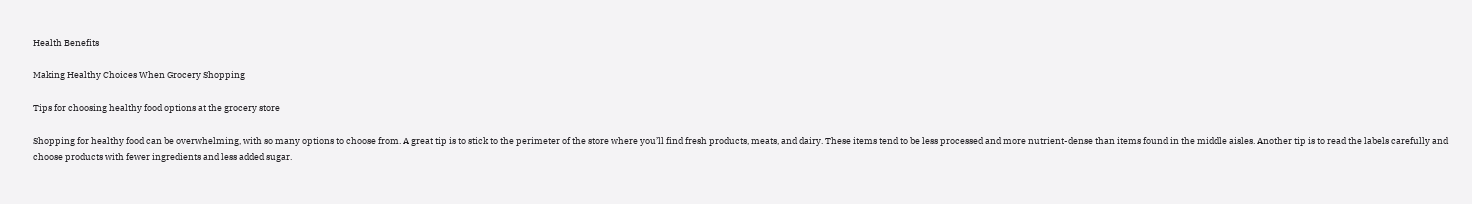Health Benefits

Making Healthy Choices When Grocery Shopping

Tips for choosing healthy food options at the grocery store

Shopping for healthy food can be overwhelming, with so many options to choose from. A great tip is to stick to the perimeter of the store where you’ll find fresh products, meats, and dairy. These items tend to be less processed and more nutrient-dense than items found in the middle aisles. Another tip is to read the labels carefully and choose products with fewer ingredients and less added sugar.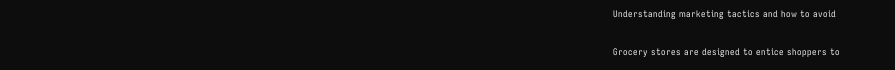Understanding marketing tactics and how to avoid

Grocery stores are designed to entice shoppers to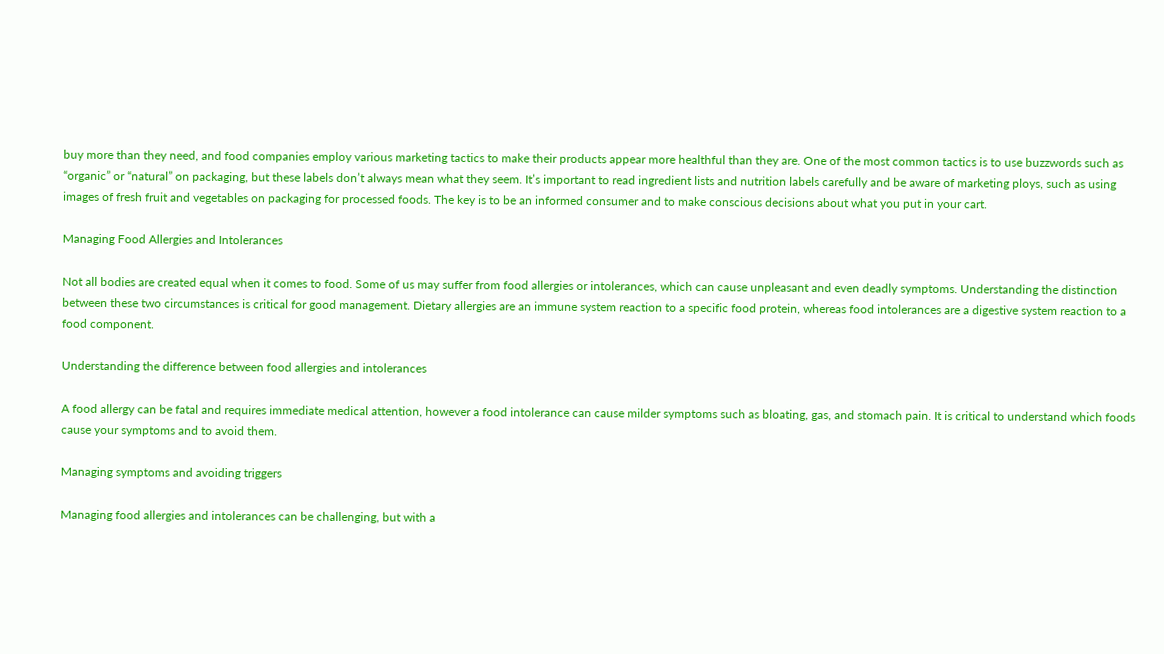buy more than they need, and food companies employ various marketing tactics to make their products appear more healthful than they are. One of the most common tactics is to use buzzwords such as “organic” or “natural” on packaging, but these labels don’t always mean what they seem. It’s important to read ingredient lists and nutrition labels carefully and be aware of marketing ploys, such as using images of fresh fruit and vegetables on packaging for processed foods. The key is to be an informed consumer and to make conscious decisions about what you put in your cart.

Managing Food Allergies and Intolerances

Not all bodies are created equal when it comes to food. Some of us may suffer from food allergies or intolerances, which can cause unpleasant and even deadly symptoms. Understanding the distinction between these two circumstances is critical for good management. Dietary allergies are an immune system reaction to a specific food protein, whereas food intolerances are a digestive system reaction to a food component.

Understanding the difference between food allergies and intolerances

A food allergy can be fatal and requires immediate medical attention, however a food intolerance can cause milder symptoms such as bloating, gas, and stomach pain. It is critical to understand which foods cause your symptoms and to avoid them.

Managing symptoms and avoiding triggers

Managing food allergies and intolerances can be challenging, but with a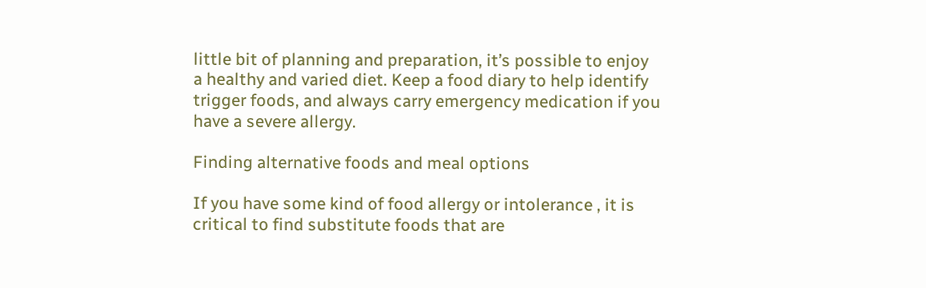little bit of planning and preparation, it’s possible to enjoy a healthy and varied diet. Keep a food diary to help identify trigger foods, and always carry emergency medication if you have a severe allergy.

Finding alternative foods and meal options

If you have some kind of food allergy or intolerance , it is critical to find substitute foods that are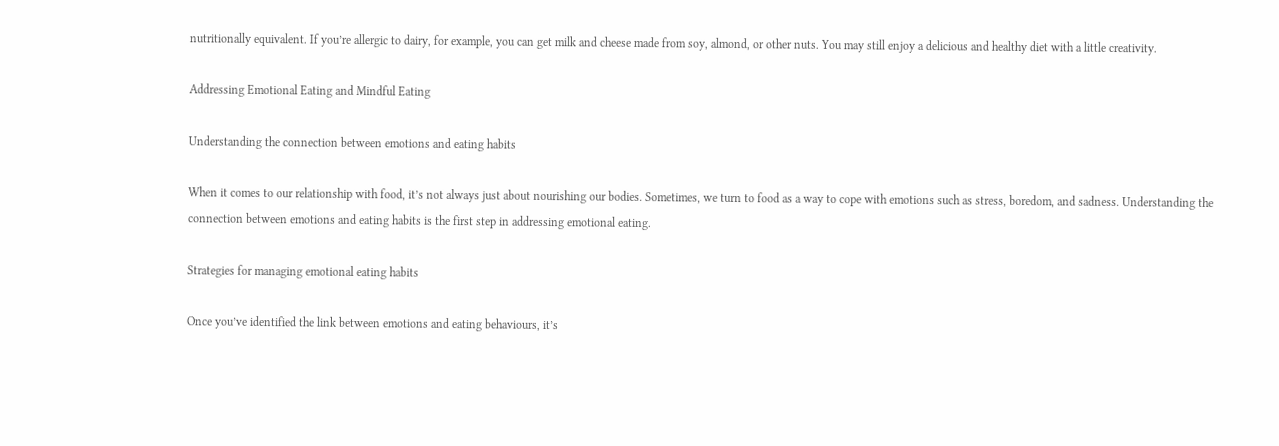nutritionally equivalent. If you’re allergic to dairy, for example, you can get milk and cheese made from soy, almond, or other nuts. You may still enjoy a delicious and healthy diet with a little creativity.

Addressing Emotional Eating and Mindful Eating

Understanding the connection between emotions and eating habits

When it comes to our relationship with food, it’s not always just about nourishing our bodies. Sometimes, we turn to food as a way to cope with emotions such as stress, boredom, and sadness. Understanding the connection between emotions and eating habits is the first step in addressing emotional eating.

Strategies for managing emotional eating habits

Once you’ve identified the link between emotions and eating behaviours, it’s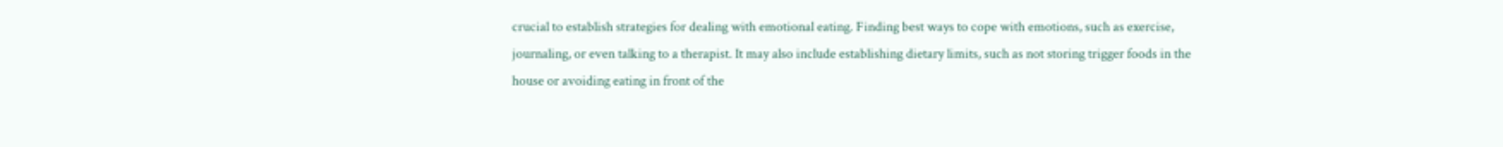crucial to establish strategies for dealing with emotional eating. Finding best ways to cope with emotions, such as exercise, journaling, or even talking to a therapist. It may also include establishing dietary limits, such as not storing trigger foods in the house or avoiding eating in front of the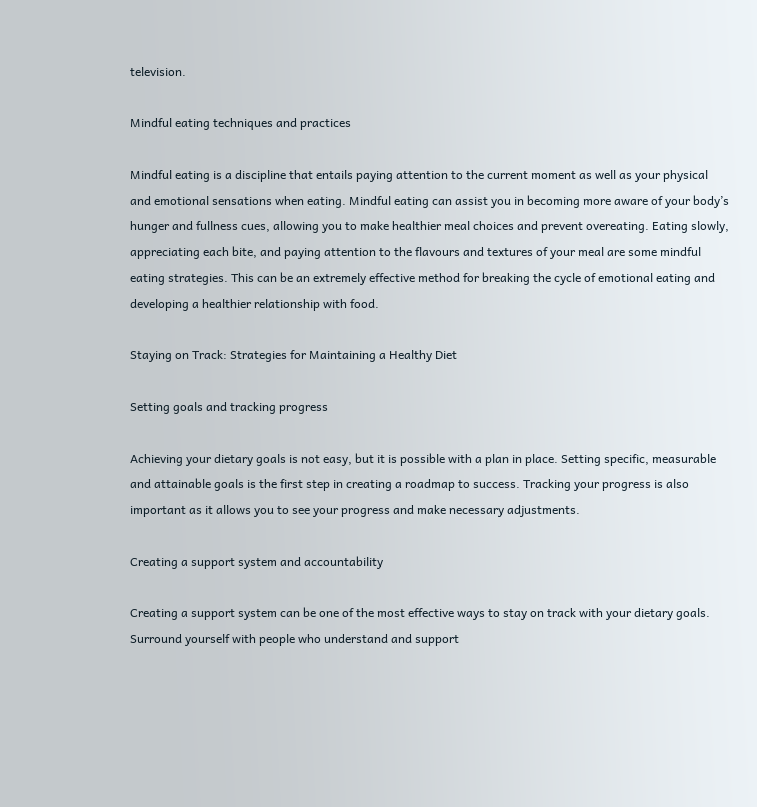television.

Mindful eating techniques and practices

Mindful eating is a discipline that entails paying attention to the current moment as well as your physical and emotional sensations when eating. Mindful eating can assist you in becoming more aware of your body’s hunger and fullness cues, allowing you to make healthier meal choices and prevent overeating. Eating slowly, appreciating each bite, and paying attention to the flavours and textures of your meal are some mindful eating strategies. This can be an extremely effective method for breaking the cycle of emotional eating and developing a healthier relationship with food.

Staying on Track: Strategies for Maintaining a Healthy Diet

Setting goals and tracking progress

Achieving your dietary goals is not easy, but it is possible with a plan in place. Setting specific, measurable and attainable goals is the first step in creating a roadmap to success. Tracking your progress is also important as it allows you to see your progress and make necessary adjustments.

Creating a support system and accountability

Creating a support system can be one of the most effective ways to stay on track with your dietary goals. Surround yourself with people who understand and support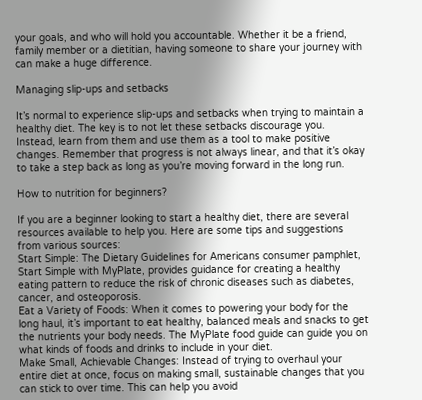your goals, and who will hold you accountable. Whether it be a friend, family member or a dietitian, having someone to share your journey with can make a huge difference.

Managing slip-ups and setbacks

It’s normal to experience slip-ups and setbacks when trying to maintain a healthy diet. The key is to not let these setbacks discourage you. Instead, learn from them and use them as a tool to make positive changes. Remember that progress is not always linear, and that it’s okay to take a step back as long as you’re moving forward in the long run.

How to nutrition for beginners?

If you are a beginner looking to start a healthy diet, there are several resources available to help you. Here are some tips and suggestions from various sources:
Start Simple: The Dietary Guidelines for Americans consumer pamphlet, Start Simple with MyPlate, provides guidance for creating a healthy eating pattern to reduce the risk of chronic diseases such as diabetes, cancer, and osteoporosis.
Eat a Variety of Foods: When it comes to powering your body for the long haul, it’s important to eat healthy, balanced meals and snacks to get the nutrients your body needs. The MyPlate food guide can guide you on what kinds of foods and drinks to include in your diet.
Make Small, Achievable Changes: Instead of trying to overhaul your entire diet at once, focus on making small, sustainable changes that you can stick to over time. This can help you avoid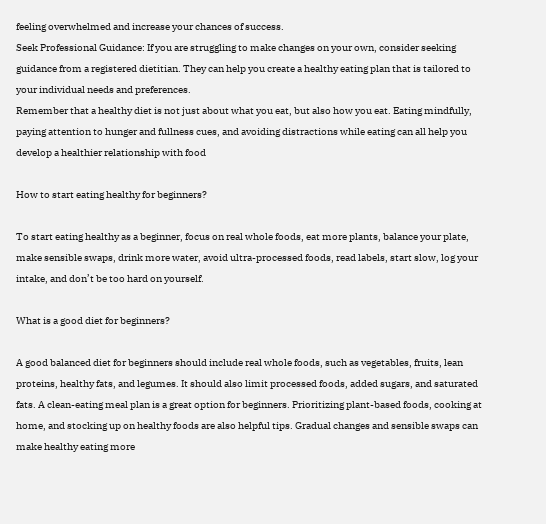feeling overwhelmed and increase your chances of success.
Seek Professional Guidance: If you are struggling to make changes on your own, consider seeking guidance from a registered dietitian. They can help you create a healthy eating plan that is tailored to your individual needs and preferences.
Remember that a healthy diet is not just about what you eat, but also how you eat. Eating mindfully, paying attention to hunger and fullness cues, and avoiding distractions while eating can all help you develop a healthier relationship with food

How to start eating healthy for beginners?

To start eating healthy as a beginner, focus on real whole foods, eat more plants, balance your plate, make sensible swaps, drink more water, avoid ultra-processed foods, read labels, start slow, log your intake, and don’t be too hard on yourself.

What is a good diet for beginners?

A good balanced diet for beginners should include real whole foods, such as vegetables, fruits, lean proteins, healthy fats, and legumes. It should also limit processed foods, added sugars, and saturated fats. A clean-eating meal plan is a great option for beginners. Prioritizing plant-based foods, cooking at home, and stocking up on healthy foods are also helpful tips. Gradual changes and sensible swaps can make healthy eating more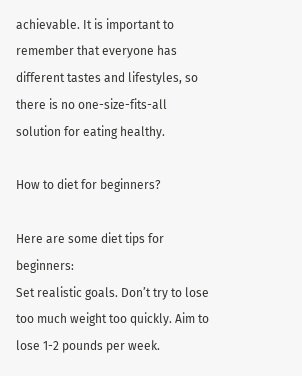achievable. It is important to remember that everyone has different tastes and lifestyles, so there is no one-size-fits-all solution for eating healthy.

How to diet for beginners?

Here are some diet tips for beginners:
Set realistic goals. Don’t try to lose too much weight too quickly. Aim to lose 1-2 pounds per week.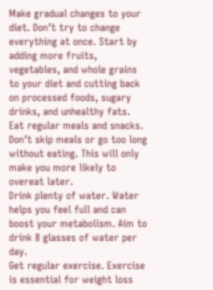Make gradual changes to your diet. Don’t try to change everything at once. Start by adding more fruits, vegetables, and whole grains to your diet and cutting back on processed foods, sugary drinks, and unhealthy fats.
Eat regular meals and snacks. Don’t skip meals or go too long without eating. This will only make you more likely to overeat later.
Drink plenty of water. Water helps you feel full and can boost your metabolism. Aim to drink 8 glasses of water per day.
Get regular exercise. Exercise is essential for weight loss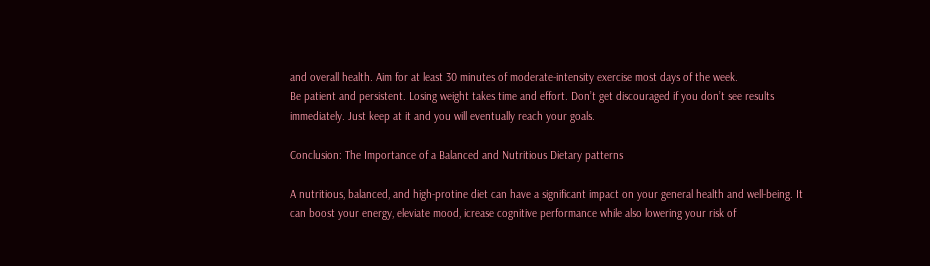and overall health. Aim for at least 30 minutes of moderate-intensity exercise most days of the week.
Be patient and persistent. Losing weight takes time and effort. Don’t get discouraged if you don’t see results immediately. Just keep at it and you will eventually reach your goals.

Conclusion: The Importance of a Balanced and Nutritious Dietary patterns

A nutritious, balanced, and high-protine diet can have a significant impact on your general health and well-being. It can boost your energy, eleviate mood, icrease cognitive performance while also lowering your risk of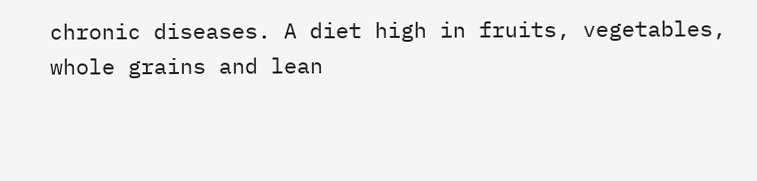chronic diseases. A diet high in fruits, vegetables, whole grains and lean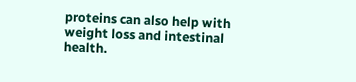proteins can also help with weight loss and intestinal health.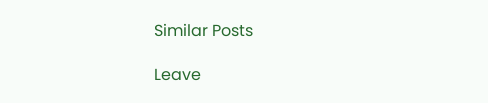Similar Posts

Leave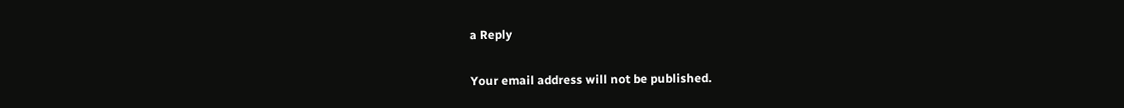a Reply

Your email address will not be published.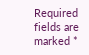Required fields are marked *